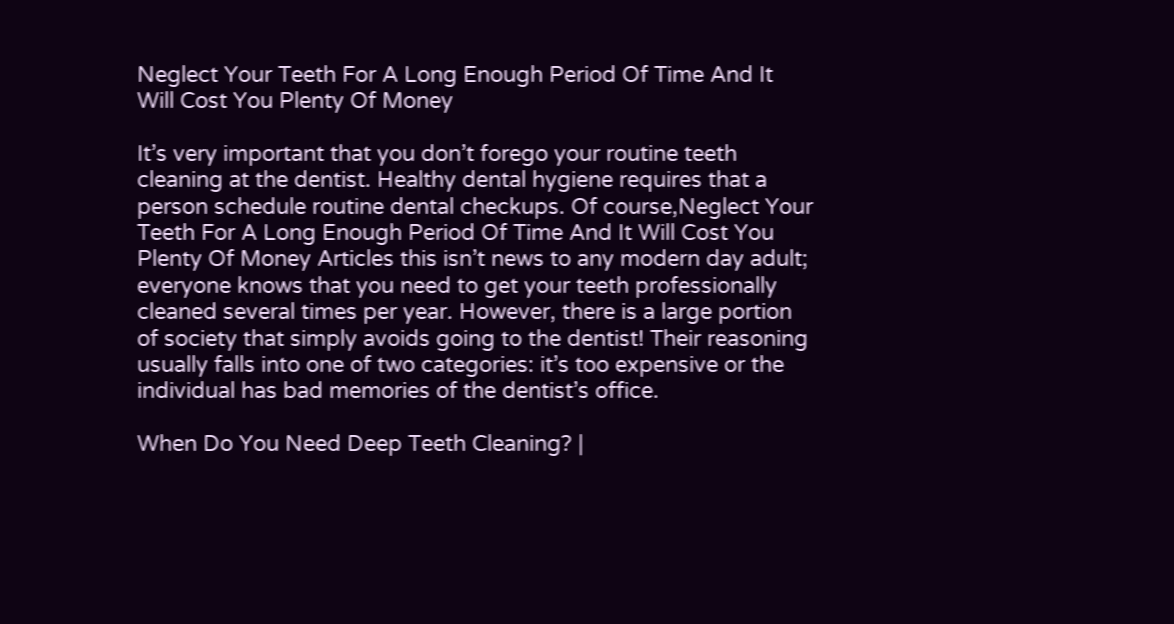Neglect Your Teeth For A Long Enough Period Of Time And It Will Cost You Plenty Of Money

It’s very important that you don’t forego your routine teeth cleaning at the dentist. Healthy dental hygiene requires that a person schedule routine dental checkups. Of course,Neglect Your Teeth For A Long Enough Period Of Time And It Will Cost You Plenty Of Money Articles this isn’t news to any modern day adult; everyone knows that you need to get your teeth professionally cleaned several times per year. However, there is a large portion of society that simply avoids going to the dentist! Their reasoning usually falls into one of two categories: it’s too expensive or the individual has bad memories of the dentist’s office.

When Do You Need Deep Teeth Cleaning? |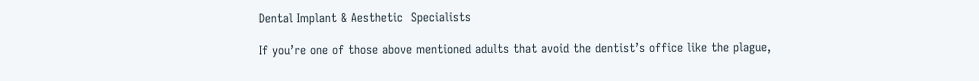Dental Implant & Aesthetic  Specialists

If you’re one of those above mentioned adults that avoid the dentist’s office like the plague,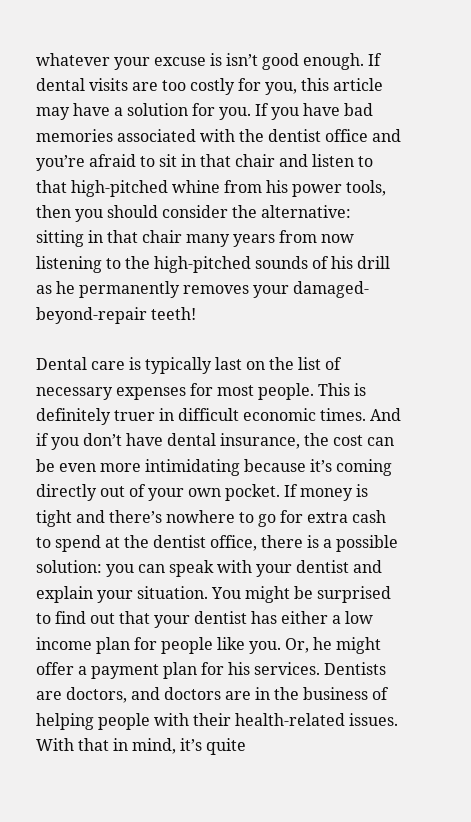whatever your excuse is isn’t good enough. If dental visits are too costly for you, this article may have a solution for you. If you have bad memories associated with the dentist office and you’re afraid to sit in that chair and listen to that high-pitched whine from his power tools, then you should consider the alternative: sitting in that chair many years from now listening to the high-pitched sounds of his drill as he permanently removes your damaged-beyond-repair teeth!

Dental care is typically last on the list of necessary expenses for most people. This is definitely truer in difficult economic times. And if you don’t have dental insurance, the cost can be even more intimidating because it’s coming directly out of your own pocket. If money is tight and there’s nowhere to go for extra cash to spend at the dentist office, there is a possible solution: you can speak with your dentist and explain your situation. You might be surprised to find out that your dentist has either a low income plan for people like you. Or, he might offer a payment plan for his services. Dentists are doctors, and doctors are in the business of helping people with their health-related issues. With that in mind, it’s quite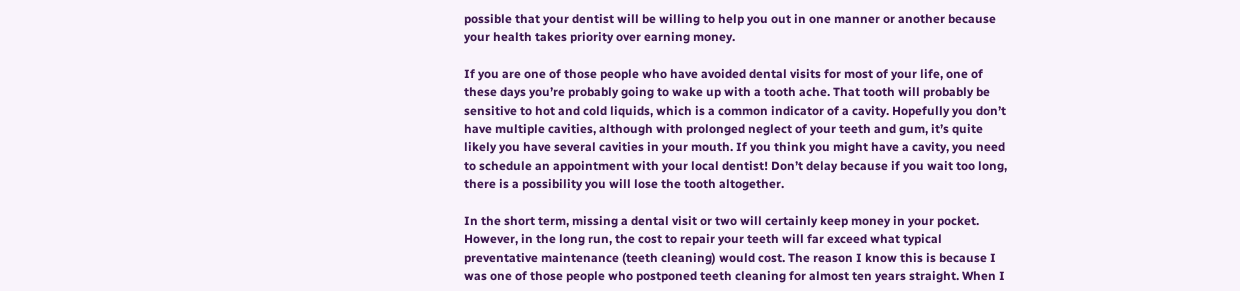possible that your dentist will be willing to help you out in one manner or another because your health takes priority over earning money.

If you are one of those people who have avoided dental visits for most of your life, one of these days you’re probably going to wake up with a tooth ache. That tooth will probably be sensitive to hot and cold liquids, which is a common indicator of a cavity. Hopefully you don’t have multiple cavities, although with prolonged neglect of your teeth and gum, it’s quite likely you have several cavities in your mouth. If you think you might have a cavity, you need to schedule an appointment with your local dentist! Don’t delay because if you wait too long, there is a possibility you will lose the tooth altogether.

In the short term, missing a dental visit or two will certainly keep money in your pocket. However, in the long run, the cost to repair your teeth will far exceed what typical preventative maintenance (teeth cleaning) would cost. The reason I know this is because I was one of those people who postponed teeth cleaning for almost ten years straight. When I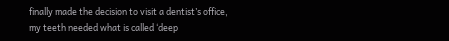finally made the decision to visit a dentist’s office, my teeth needed what is called ‘deep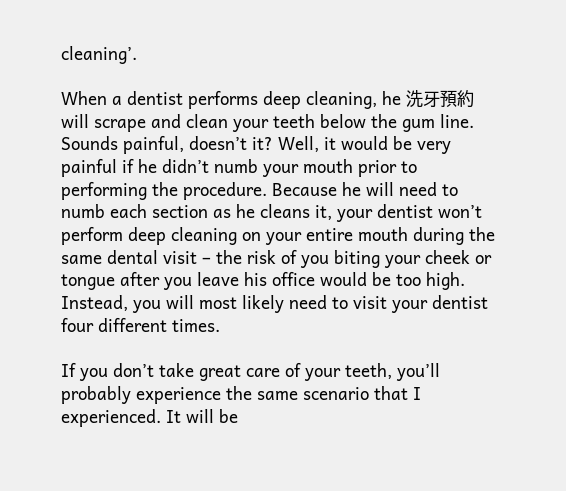cleaning’.

When a dentist performs deep cleaning, he 洗牙預約 will scrape and clean your teeth below the gum line. Sounds painful, doesn’t it? Well, it would be very painful if he didn’t numb your mouth prior to performing the procedure. Because he will need to numb each section as he cleans it, your dentist won’t perform deep cleaning on your entire mouth during the same dental visit – the risk of you biting your cheek or tongue after you leave his office would be too high. Instead, you will most likely need to visit your dentist four different times.

If you don’t take great care of your teeth, you’ll probably experience the same scenario that I experienced. It will be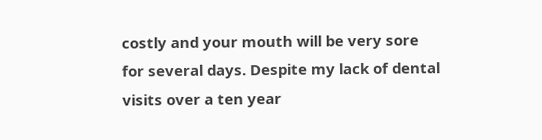costly and your mouth will be very sore for several days. Despite my lack of dental visits over a ten year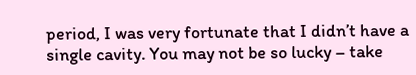period, I was very fortunate that I didn’t have a single cavity. You may not be so lucky – take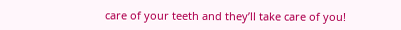care of your teeth and they’ll take care of you!